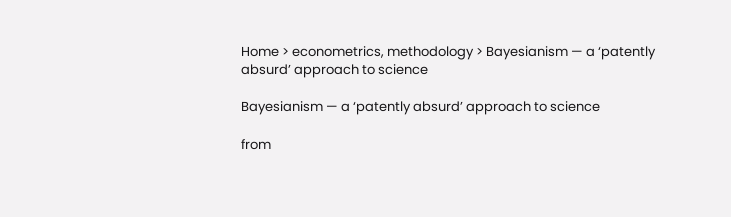Home > econometrics, methodology > Bayesianism — a ‘patently absurd’ approach to science

Bayesianism — a ‘patently absurd’ approach to science

from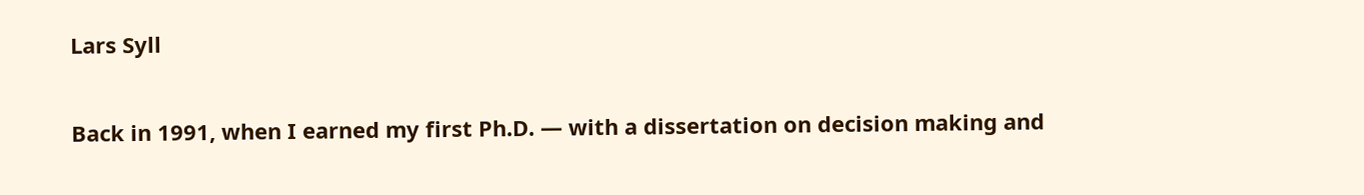Lars Syll

Back in 1991, when I earned my first Ph.D. — with a dissertation on decision making and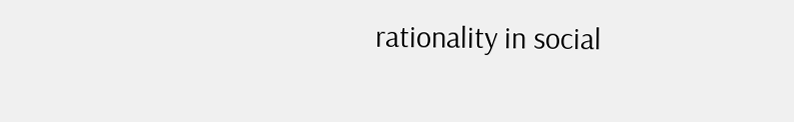rationality in social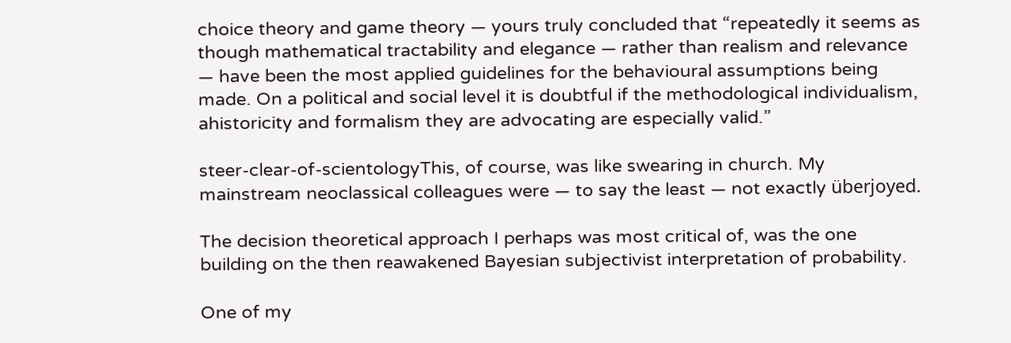choice theory and game theory — yours truly concluded that “repeatedly it seems as though mathematical tractability and elegance — rather than realism and relevance — have been the most applied guidelines for the behavioural assumptions being made. On a political and social level it is doubtful if the methodological individualism, ahistoricity and formalism they are advocating are especially valid.”

steer-clear-of-scientologyThis, of course, was like swearing in church. My mainstream neoclassical colleagues were — to say the least — not exactly überjoyed.

The decision theoretical approach I perhaps was most critical of, was the one building on the then reawakened Bayesian subjectivist interpretation of probability.

One of my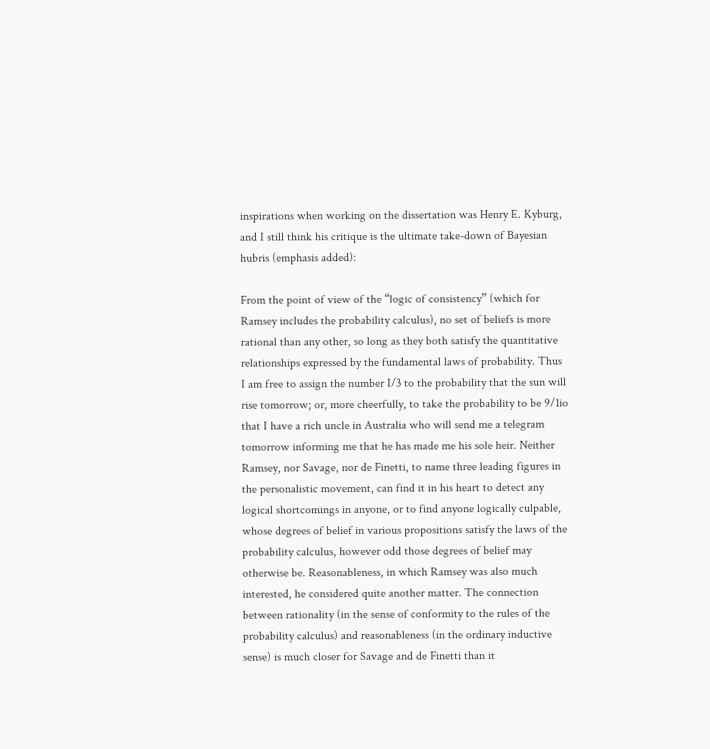inspirations when working on the dissertation was Henry E. Kyburg, and I still think his critique is the ultimate take-down of Bayesian hubris (emphasis added):

From the point of view of the “logic of consistency” (which for Ramsey includes the probability calculus), no set of beliefs is more rational than any other, so long as they both satisfy the quantitative relationships expressed by the fundamental laws of probability. Thus I am free to assign the number I/3 to the probability that the sun will rise tomorrow; or, more cheerfully, to take the probability to be 9/1io that I have a rich uncle in Australia who will send me a telegram tomorrow informing me that he has made me his sole heir. Neither Ramsey, nor Savage, nor de Finetti, to name three leading figures in the personalistic movement, can find it in his heart to detect any logical shortcomings in anyone, or to find anyone logically culpable, whose degrees of belief in various propositions satisfy the laws of the probability calculus, however odd those degrees of belief may otherwise be. Reasonableness, in which Ramsey was also much interested, he considered quite another matter. The connection between rationality (in the sense of conformity to the rules of the probability calculus) and reasonableness (in the ordinary inductive sense) is much closer for Savage and de Finetti than it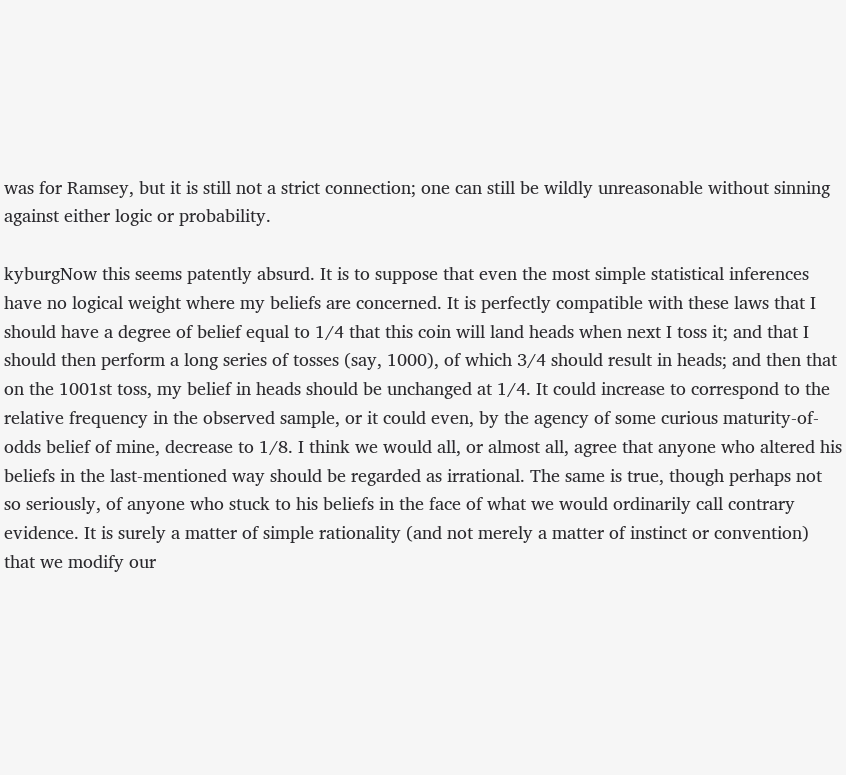was for Ramsey, but it is still not a strict connection; one can still be wildly unreasonable without sinning against either logic or probability.

kyburgNow this seems patently absurd. It is to suppose that even the most simple statistical inferences have no logical weight where my beliefs are concerned. It is perfectly compatible with these laws that I should have a degree of belief equal to 1/4 that this coin will land heads when next I toss it; and that I should then perform a long series of tosses (say, 1000), of which 3/4 should result in heads; and then that on the 1001st toss, my belief in heads should be unchanged at 1/4. It could increase to correspond to the relative frequency in the observed sample, or it could even, by the agency of some curious maturity-of-odds belief of mine, decrease to 1/8. I think we would all, or almost all, agree that anyone who altered his beliefs in the last-mentioned way should be regarded as irrational. The same is true, though perhaps not so seriously, of anyone who stuck to his beliefs in the face of what we would ordinarily call contrary evidence. It is surely a matter of simple rationality (and not merely a matter of instinct or convention) that we modify our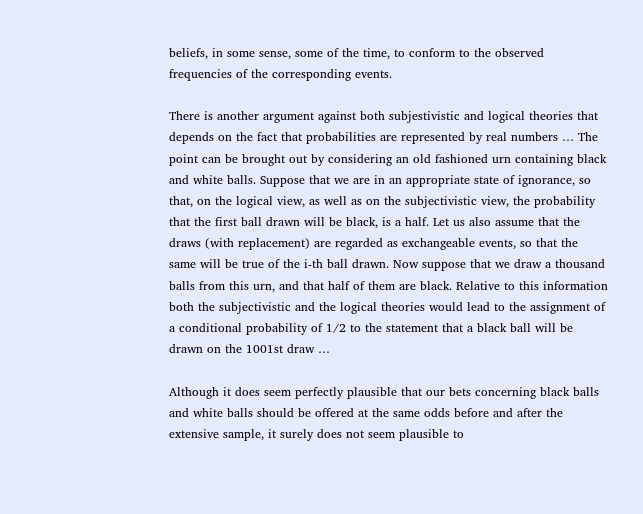beliefs, in some sense, some of the time, to conform to the observed frequencies of the corresponding events.

There is another argument against both subjestivistic and logical theories that depends on the fact that probabilities are represented by real numbers … The point can be brought out by considering an old fashioned urn containing black and white balls. Suppose that we are in an appropriate state of ignorance, so that, on the logical view, as well as on the subjectivistic view, the probability that the first ball drawn will be black, is a half. Let us also assume that the draws (with replacement) are regarded as exchangeable events, so that the same will be true of the i-th ball drawn. Now suppose that we draw a thousand balls from this urn, and that half of them are black. Relative to this information both the subjectivistic and the logical theories would lead to the assignment of a conditional probability of 1/2 to the statement that a black ball will be drawn on the 1001st draw …

Although it does seem perfectly plausible that our bets concerning black balls and white balls should be offered at the same odds before and after the extensive sample, it surely does not seem plausible to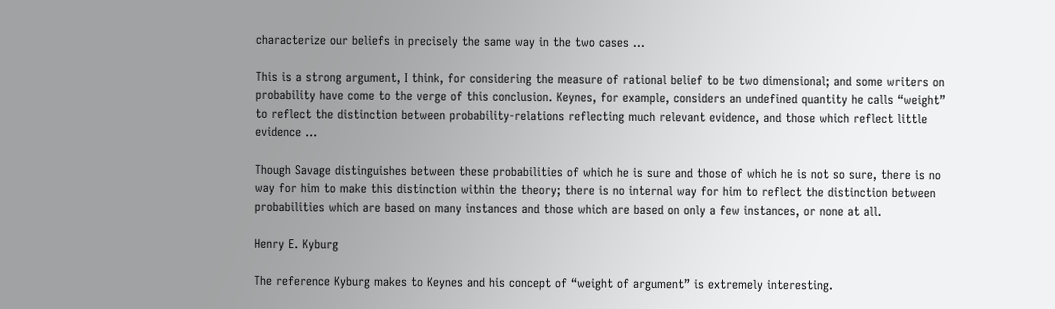characterize our beliefs in precisely the same way in the two cases …

This is a strong argument, I think, for considering the measure of rational belief to be two dimensional; and some writers on probability have come to the verge of this conclusion. Keynes, for example, considers an undefined quantity he calls “weight” to reflect the distinction between probability-relations reflecting much relevant evidence, and those which reflect little evidence …

Though Savage distinguishes between these probabilities of which he is sure and those of which he is not so sure, there is no way for him to make this distinction within the theory; there is no internal way for him to reflect the distinction between probabilities which are based on many instances and those which are based on only a few instances, or none at all.

Henry E. Kyburg

The reference Kyburg makes to Keynes and his concept of “weight of argument” is extremely interesting.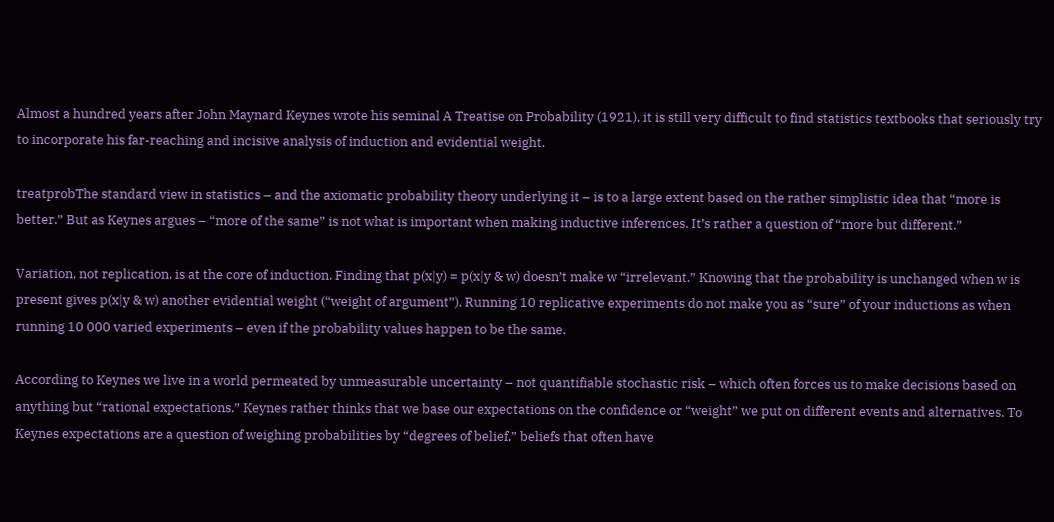Almost a hundred years after John Maynard Keynes wrote his seminal A Treatise on Probability (1921), it is still very difficult to find statistics textbooks that seriously try to incorporate his far-reaching and incisive analysis of induction and evidential weight.

treatprobThe standard view in statistics – and the axiomatic probability theory underlying it – is to a large extent based on the rather simplistic idea that “more is better.” But as Keynes argues – “more of the same” is not what is important when making inductive inferences. It’s rather a question of “more but different.”

Variation, not replication, is at the core of induction. Finding that p(x|y) = p(x|y & w) doesn’t make w “irrelevant.” Knowing that the probability is unchanged when w is present gives p(x|y & w) another evidential weight (“weight of argument”). Running 10 replicative experiments do not make you as “sure” of your inductions as when running 10 000 varied experiments – even if the probability values happen to be the same.

According to Keynes we live in a world permeated by unmeasurable uncertainty – not quantifiable stochastic risk – which often forces us to make decisions based on anything but “rational expectations.” Keynes rather thinks that we base our expectations on the confidence or “weight” we put on different events and alternatives. To Keynes expectations are a question of weighing probabilities by “degrees of belief,” beliefs that often have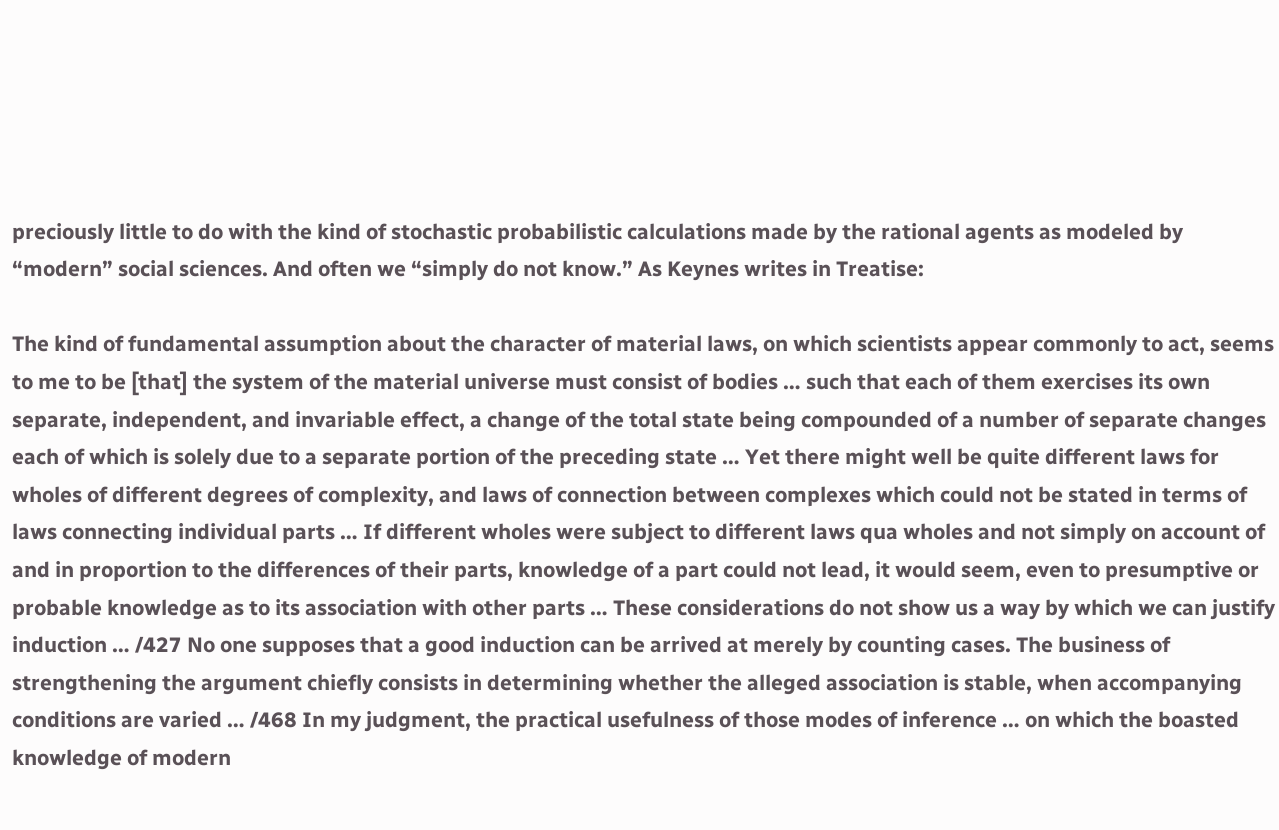preciously little to do with the kind of stochastic probabilistic calculations made by the rational agents as modeled by “modern” social sciences. And often we “simply do not know.” As Keynes writes in Treatise:

The kind of fundamental assumption about the character of material laws, on which scientists appear commonly to act, seems to me to be [that] the system of the material universe must consist of bodies … such that each of them exercises its own separate, independent, and invariable effect, a change of the total state being compounded of a number of separate changes each of which is solely due to a separate portion of the preceding state … Yet there might well be quite different laws for wholes of different degrees of complexity, and laws of connection between complexes which could not be stated in terms of laws connecting individual parts … If different wholes were subject to different laws qua wholes and not simply on account of and in proportion to the differences of their parts, knowledge of a part could not lead, it would seem, even to presumptive or probable knowledge as to its association with other parts … These considerations do not show us a way by which we can justify induction … /427 No one supposes that a good induction can be arrived at merely by counting cases. The business of strengthening the argument chiefly consists in determining whether the alleged association is stable, when accompanying conditions are varied … /468 In my judgment, the practical usefulness of those modes of inference … on which the boasted knowledge of modern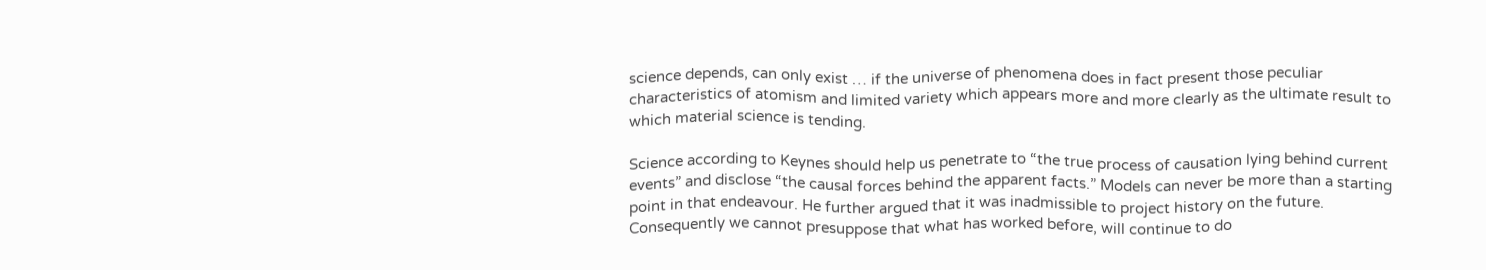science depends, can only exist … if the universe of phenomena does in fact present those peculiar characteristics of atomism and limited variety which appears more and more clearly as the ultimate result to which material science is tending.

Science according to Keynes should help us penetrate to “the true process of causation lying behind current events” and disclose “the causal forces behind the apparent facts.” Models can never be more than a starting point in that endeavour. He further argued that it was inadmissible to project history on the future. Consequently we cannot presuppose that what has worked before, will continue to do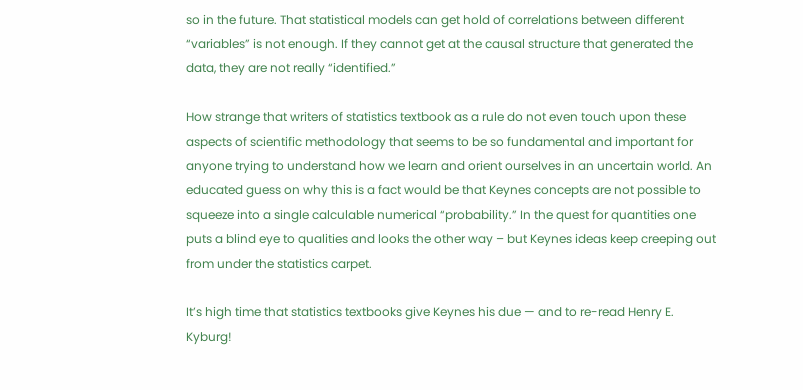so in the future. That statistical models can get hold of correlations between different “variables” is not enough. If they cannot get at the causal structure that generated the data, they are not really “identified.”

How strange that writers of statistics textbook as a rule do not even touch upon these aspects of scientific methodology that seems to be so fundamental and important for anyone trying to understand how we learn and orient ourselves in an uncertain world. An educated guess on why this is a fact would be that Keynes concepts are not possible to squeeze into a single calculable numerical “probability.” In the quest for quantities one puts a blind eye to qualities and looks the other way – but Keynes ideas keep creeping out from under the statistics carpet.

It’s high time that statistics textbooks give Keynes his due — and to re-read Henry E. Kyburg!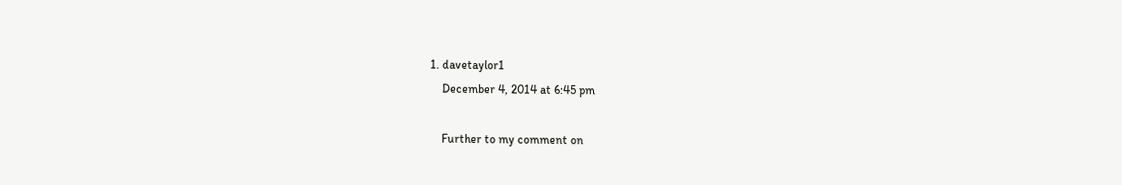1. davetaylor1
    December 4, 2014 at 6:45 pm

    Further to my comment on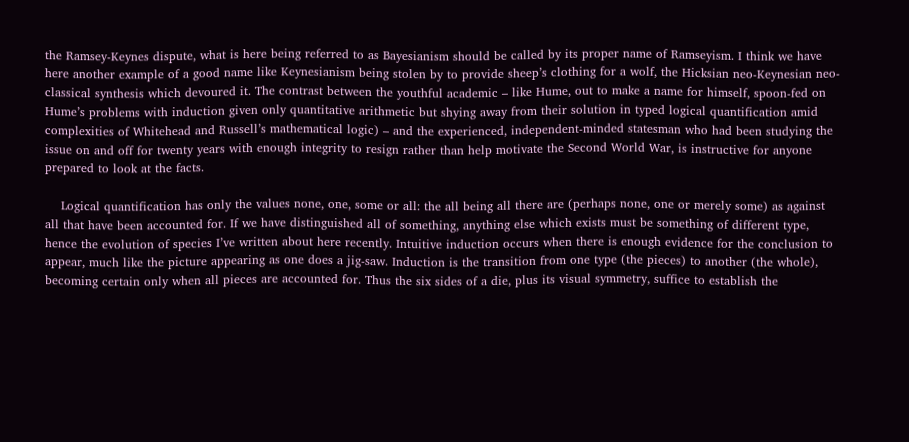the Ramsey-Keynes dispute, what is here being referred to as Bayesianism should be called by its proper name of Ramseyism. I think we have here another example of a good name like Keynesianism being stolen by to provide sheep’s clothing for a wolf, the Hicksian neo-Keynesian neo-classical synthesis which devoured it. The contrast between the youthful academic – like Hume, out to make a name for himself, spoon-fed on Hume’s problems with induction given only quantitative arithmetic but shying away from their solution in typed logical quantification amid complexities of Whitehead and Russell’s mathematical logic) – and the experienced, independent-minded statesman who had been studying the issue on and off for twenty years with enough integrity to resign rather than help motivate the Second World War, is instructive for anyone prepared to look at the facts.

    Logical quantification has only the values none, one, some or all: the all being all there are (perhaps none, one or merely some) as against all that have been accounted for. If we have distinguished all of something, anything else which exists must be something of different type, hence the evolution of species I’ve written about here recently. Intuitive induction occurs when there is enough evidence for the conclusion to appear, much like the picture appearing as one does a jig-saw. Induction is the transition from one type (the pieces) to another (the whole), becoming certain only when all pieces are accounted for. Thus the six sides of a die, plus its visual symmetry, suffice to establish the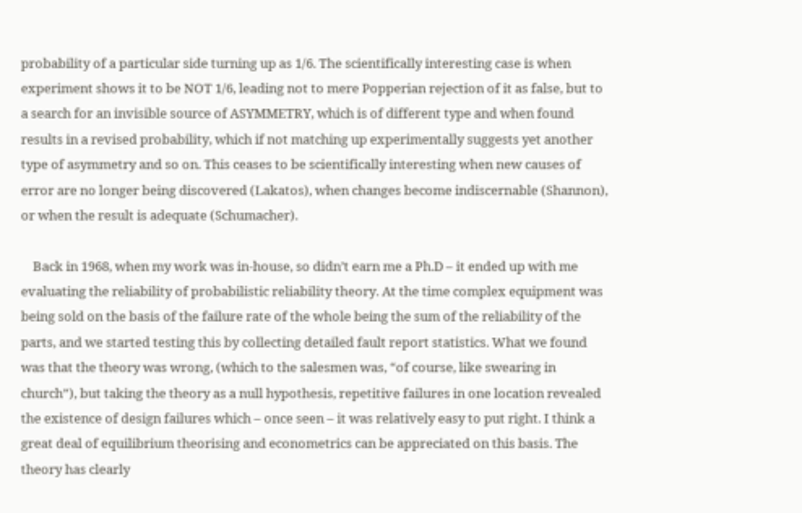probability of a particular side turning up as 1/6. The scientifically interesting case is when experiment shows it to be NOT 1/6, leading not to mere Popperian rejection of it as false, but to a search for an invisible source of ASYMMETRY, which is of different type and when found results in a revised probability, which if not matching up experimentally suggests yet another type of asymmetry and so on. This ceases to be scientifically interesting when new causes of error are no longer being discovered (Lakatos), when changes become indiscernable (Shannon), or when the result is adequate (Schumacher).

    Back in 1968, when my work was in-house, so didn’t earn me a Ph.D – it ended up with me evaluating the reliability of probabilistic reliability theory. At the time complex equipment was being sold on the basis of the failure rate of the whole being the sum of the reliability of the parts, and we started testing this by collecting detailed fault report statistics. What we found was that the theory was wrong, (which to the salesmen was, “of course, like swearing in church”), but taking the theory as a null hypothesis, repetitive failures in one location revealed the existence of design failures which – once seen – it was relatively easy to put right. I think a great deal of equilibrium theorising and econometrics can be appreciated on this basis. The theory has clearly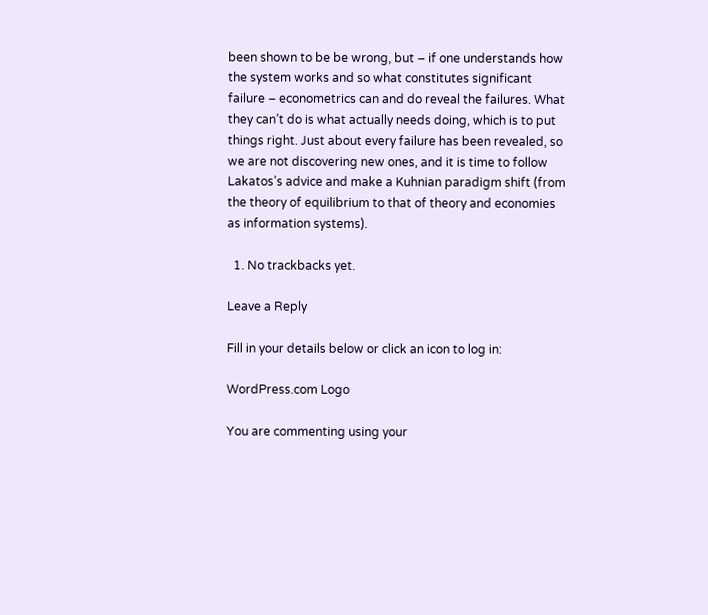been shown to be be wrong, but – if one understands how the system works and so what constitutes significant failure – econometrics can and do reveal the failures. What they can’t do is what actually needs doing, which is to put things right. Just about every failure has been revealed, so we are not discovering new ones, and it is time to follow Lakatos’s advice and make a Kuhnian paradigm shift (from the theory of equilibrium to that of theory and economies as information systems).

  1. No trackbacks yet.

Leave a Reply

Fill in your details below or click an icon to log in:

WordPress.com Logo

You are commenting using your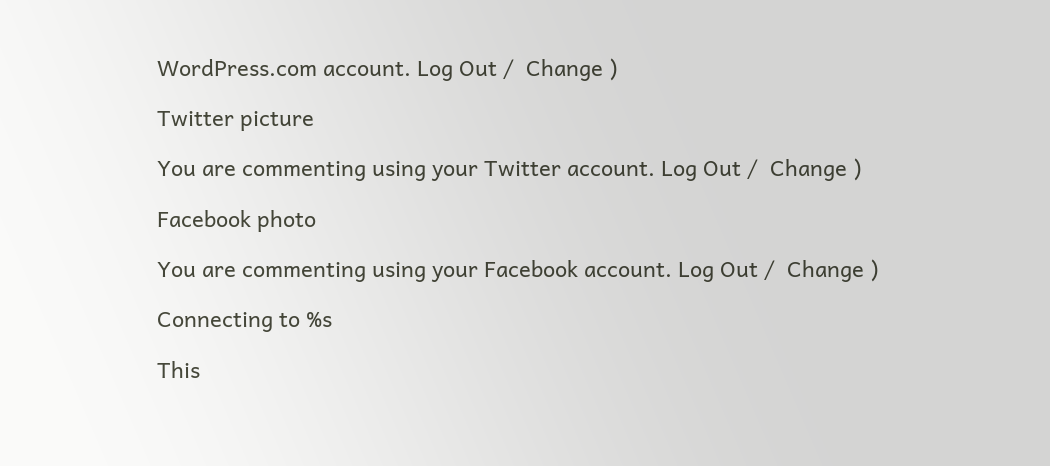WordPress.com account. Log Out /  Change )

Twitter picture

You are commenting using your Twitter account. Log Out /  Change )

Facebook photo

You are commenting using your Facebook account. Log Out /  Change )

Connecting to %s

This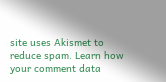site uses Akismet to reduce spam. Learn how your comment data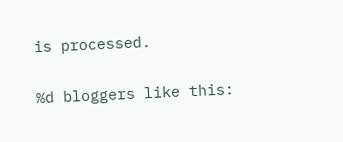is processed.

%d bloggers like this: